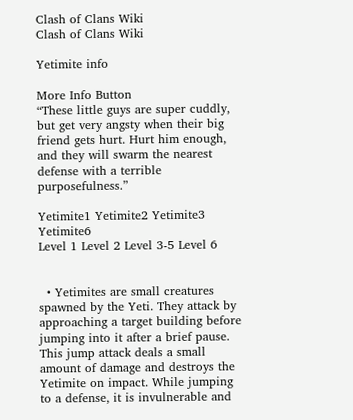Clash of Clans Wiki
Clash of Clans Wiki

Yetimite info

More Info Button
“These little guys are super cuddly, but get very angsty when their big friend gets hurt. Hurt him enough, and they will swarm the nearest defense with a terrible purposefulness.”

Yetimite1 Yetimite2 Yetimite3 Yetimite6
Level 1 Level 2 Level 3-5 Level 6


  • Yetimites are small creatures spawned by the Yeti. They attack by approaching a target building before jumping into it after a brief pause. This jump attack deals a small amount of damage and destroys the Yetimite on impact. While jumping to a defense, it is invulnerable and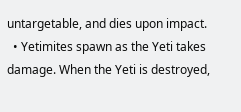untargetable, and dies upon impact.
  • Yetimites spawn as the Yeti takes damage. When the Yeti is destroyed,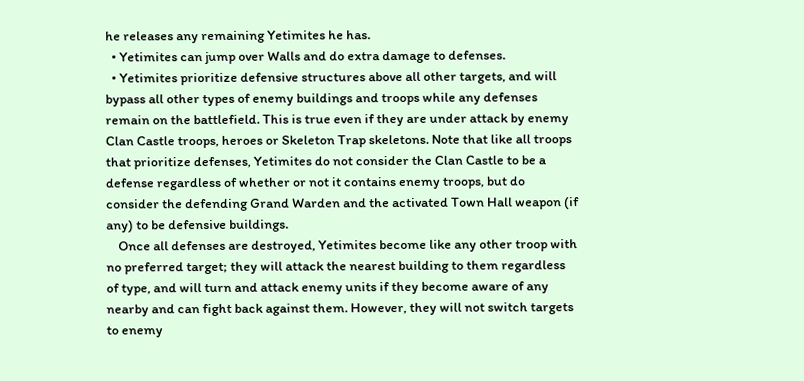he releases any remaining Yetimites he has.
  • Yetimites can jump over Walls and do extra damage to defenses.
  • Yetimites prioritize defensive structures above all other targets, and will bypass all other types of enemy buildings and troops while any defenses remain on the battlefield. This is true even if they are under attack by enemy Clan Castle troops, heroes or Skeleton Trap skeletons. Note that like all troops that prioritize defenses, Yetimites do not consider the Clan Castle to be a defense regardless of whether or not it contains enemy troops, but do consider the defending Grand Warden and the activated Town Hall weapon (if any) to be defensive buildings.
    Once all defenses are destroyed, Yetimites become like any other troop with no preferred target; they will attack the nearest building to them regardless of type, and will turn and attack enemy units if they become aware of any nearby and can fight back against them. However, they will not switch targets to enemy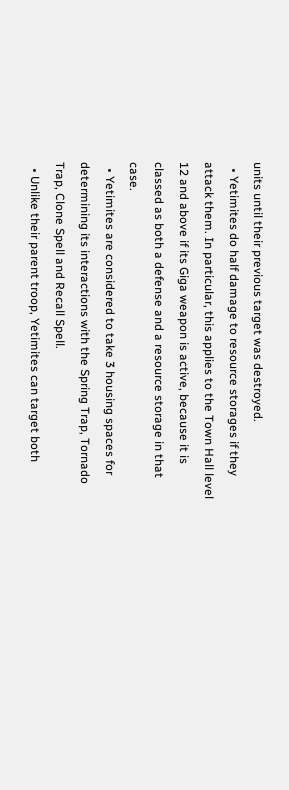units until their previous target was destroyed.
  • Yetimites do half damage to resource storages if they attack them. In particular, this applies to the Town Hall level 12 and above if its Giga weapon is active, because it is classed as both a defense and a resource storage in that case.
  • Yetimites are considered to take 3 housing spaces for determining its interactions with the Spring Trap, Tornado Trap, Clone Spell and Recall Spell.
  • Unlike their parent troop, Yetimites can target both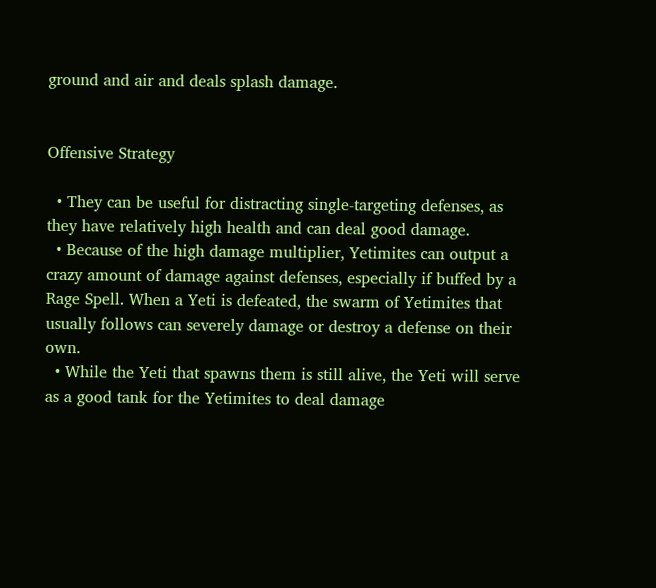ground and air and deals splash damage.


Offensive Strategy

  • They can be useful for distracting single-targeting defenses, as they have relatively high health and can deal good damage.
  • Because of the high damage multiplier, Yetimites can output a crazy amount of damage against defenses, especially if buffed by a Rage Spell. When a Yeti is defeated, the swarm of Yetimites that usually follows can severely damage or destroy a defense on their own.
  • While the Yeti that spawns them is still alive, the Yeti will serve as a good tank for the Yetimites to deal damage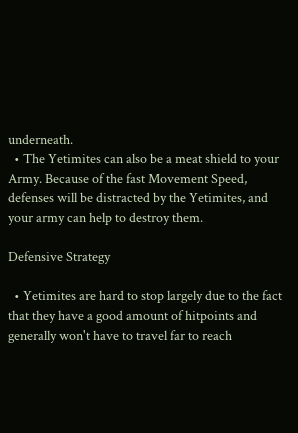underneath.
  • The Yetimites can also be a meat shield to your Army. Because of the fast Movement Speed, defenses will be distracted by the Yetimites, and your army can help to destroy them.

Defensive Strategy

  • Yetimites are hard to stop largely due to the fact that they have a good amount of hitpoints and generally won't have to travel far to reach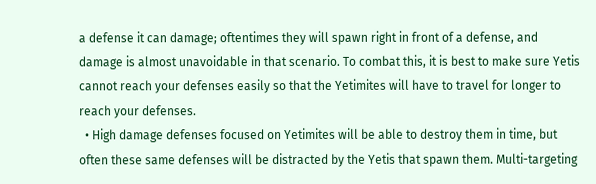a defense it can damage; oftentimes they will spawn right in front of a defense, and damage is almost unavoidable in that scenario. To combat this, it is best to make sure Yetis cannot reach your defenses easily so that the Yetimites will have to travel for longer to reach your defenses.
  • High damage defenses focused on Yetimites will be able to destroy them in time, but often these same defenses will be distracted by the Yetis that spawn them. Multi-targeting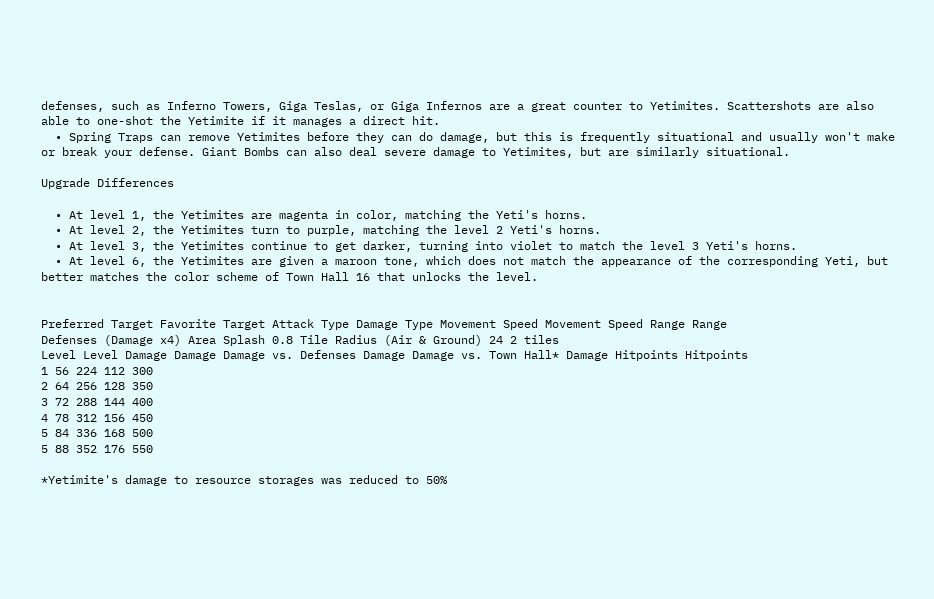defenses, such as Inferno Towers, Giga Teslas, or Giga Infernos are a great counter to Yetimites. Scattershots are also able to one-shot the Yetimite if it manages a direct hit.
  • Spring Traps can remove Yetimites before they can do damage, but this is frequently situational and usually won't make or break your defense. Giant Bombs can also deal severe damage to Yetimites, but are similarly situational.

Upgrade Differences

  • At level 1, the Yetimites are magenta in color, matching the Yeti's horns.
  • At level 2, the Yetimites turn to purple, matching the level 2 Yeti's horns.
  • At level 3, the Yetimites continue to get darker, turning into violet to match the level 3 Yeti's horns.
  • At level 6, the Yetimites are given a maroon tone, which does not match the appearance of the corresponding Yeti, but better matches the color scheme of Town Hall 16 that unlocks the level.


Preferred Target Favorite Target Attack Type Damage Type Movement Speed Movement Speed Range Range
Defenses (Damage x4) Area Splash 0.8 Tile Radius (Air & Ground) 24 2 tiles
Level Level Damage Damage Damage vs. Defenses Damage Damage vs. Town Hall* Damage Hitpoints Hitpoints
1 56 224 112 300
2 64 256 128 350
3 72 288 144 400
4 78 312 156 450
5 84 336 168 500
5 88 352 176 550

*Yetimite's damage to resource storages was reduced to 50%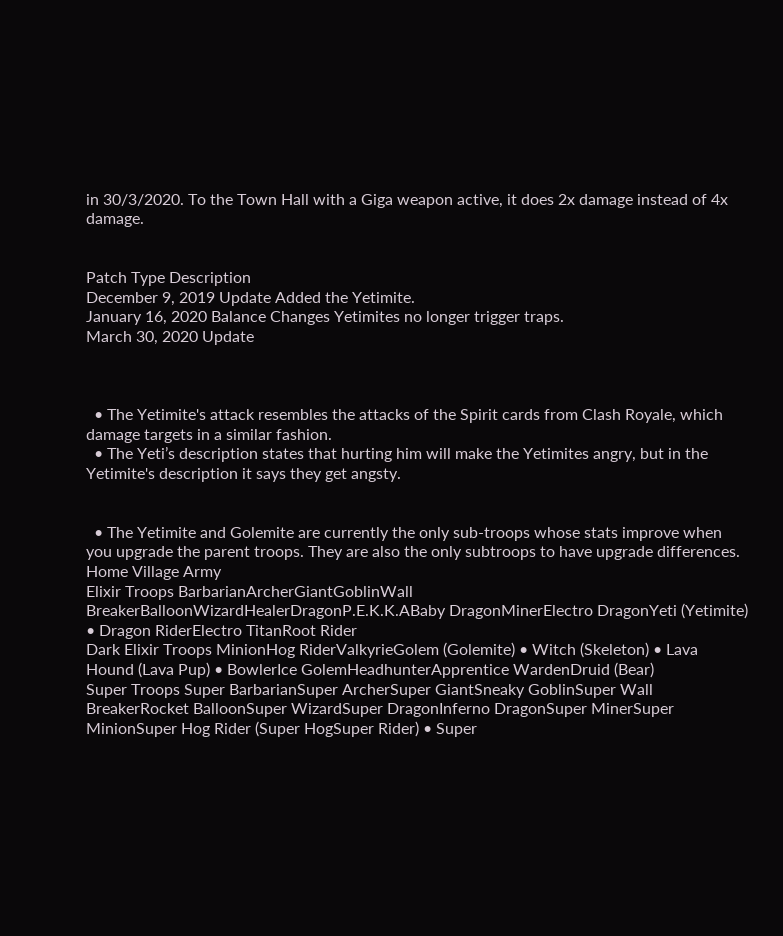in 30/3/2020. To the Town Hall with a Giga weapon active, it does 2x damage instead of 4x damage.


Patch Type Description
December 9, 2019 Update Added the Yetimite.
January 16, 2020 Balance Changes Yetimites no longer trigger traps.
March 30, 2020 Update



  • The Yetimite's attack resembles the attacks of the Spirit cards from Clash Royale, which damage targets in a similar fashion.
  • The Yeti’s description states that hurting him will make the Yetimites angry, but in the Yetimite's description it says they get angsty.


  • The Yetimite and Golemite are currently the only sub-troops whose stats improve when you upgrade the parent troops. They are also the only subtroops to have upgrade differences.
Home Village Army
Elixir Troops BarbarianArcherGiantGoblinWall BreakerBalloonWizardHealerDragonP.E.K.K.ABaby DragonMinerElectro DragonYeti (Yetimite) • Dragon RiderElectro TitanRoot Rider
Dark Elixir Troops MinionHog RiderValkyrieGolem (Golemite) • Witch (Skeleton) • Lava Hound (Lava Pup) • BowlerIce GolemHeadhunterApprentice WardenDruid (Bear)
Super Troops Super BarbarianSuper ArcherSuper GiantSneaky GoblinSuper Wall BreakerRocket BalloonSuper WizardSuper DragonInferno DragonSuper MinerSuper MinionSuper Hog Rider (Super HogSuper Rider) • Super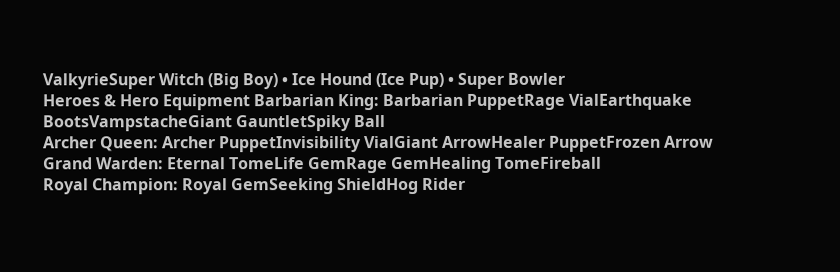ValkyrieSuper Witch (Big Boy) • Ice Hound (Ice Pup) • Super Bowler
Heroes & Hero Equipment Barbarian King: Barbarian PuppetRage VialEarthquake BootsVampstacheGiant GauntletSpiky Ball
Archer Queen: Archer PuppetInvisibility VialGiant ArrowHealer PuppetFrozen Arrow
Grand Warden: Eternal TomeLife GemRage GemHealing TomeFireball
Royal Champion: Royal GemSeeking ShieldHog Rider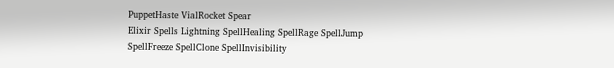PuppetHaste VialRocket Spear
Elixir Spells Lightning SpellHealing SpellRage SpellJump SpellFreeze SpellClone SpellInvisibility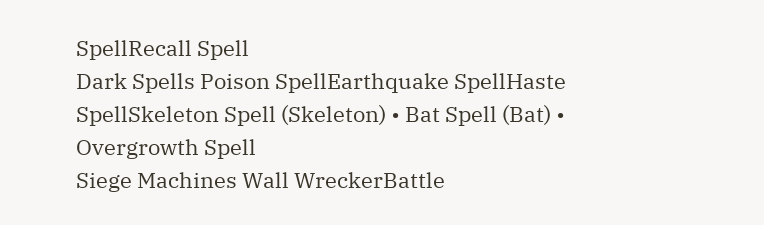SpellRecall Spell
Dark Spells Poison SpellEarthquake SpellHaste SpellSkeleton Spell (Skeleton) • Bat Spell (Bat) • Overgrowth Spell
Siege Machines Wall WreckerBattle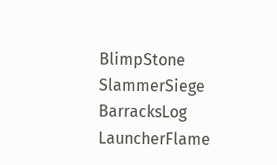BlimpStone SlammerSiege BarracksLog LauncherFlame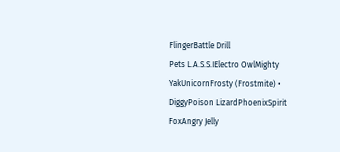FlingerBattle Drill
Pets L.A.S.S.IElectro OwlMighty YakUnicornFrosty (Frostmite) • DiggyPoison LizardPhoenixSpirit FoxAngry Jelly